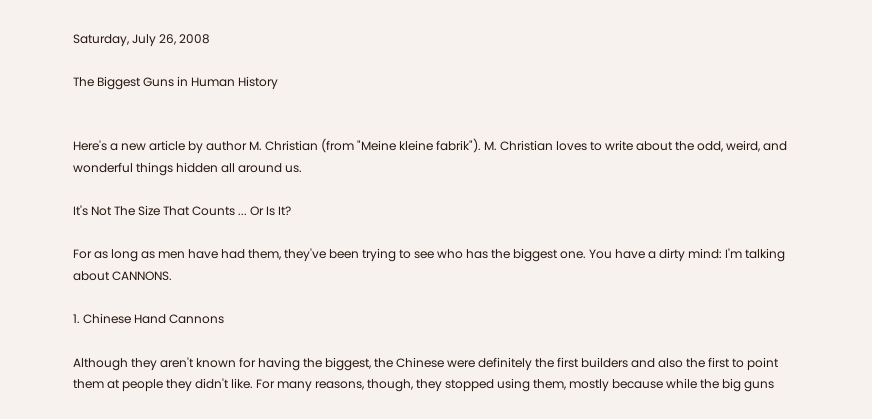Saturday, July 26, 2008

The Biggest Guns in Human History


Here's a new article by author M. Christian (from "Meine kleine fabrik"). M. Christian loves to write about the odd, weird, and wonderful things hidden all around us.

It's Not The Size That Counts ... Or Is It?

For as long as men have had them, they've been trying to see who has the biggest one. You have a dirty mind: I'm talking about CANNONS.

1. Chinese Hand Cannons

Although they aren't known for having the biggest, the Chinese were definitely the first builders and also the first to point them at people they didn't like. For many reasons, though, they stopped using them, mostly because while the big guns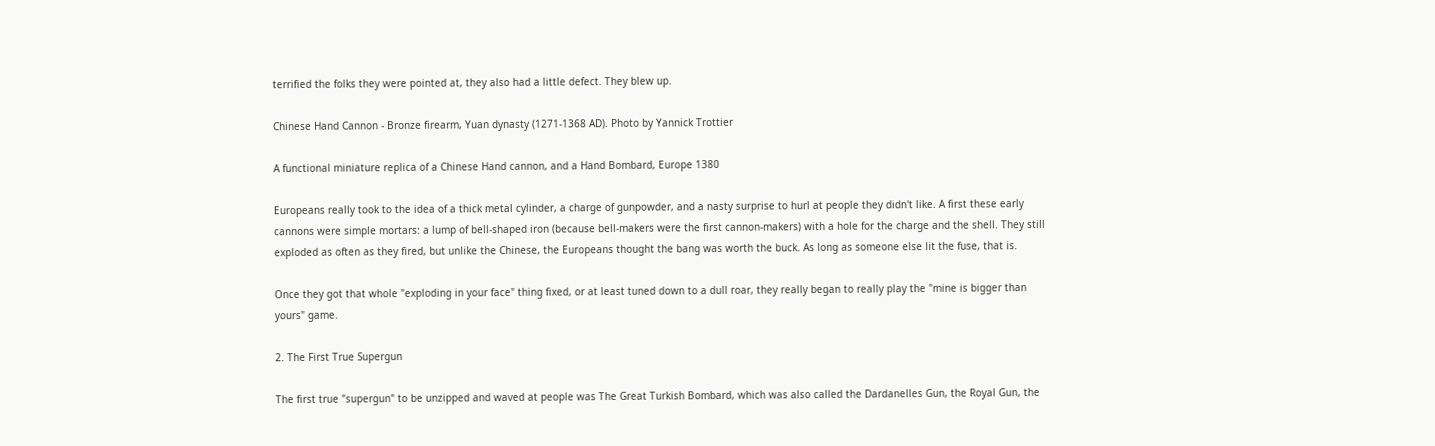terrified the folks they were pointed at, they also had a little defect. They blew up.

Chinese Hand Cannon - Bronze firearm, Yuan dynasty (1271-1368 AD). Photo by Yannick Trottier

A functional miniature replica of a Chinese Hand cannon, and a Hand Bombard, Europe 1380

Europeans really took to the idea of a thick metal cylinder, a charge of gunpowder, and a nasty surprise to hurl at people they didn't like. A first these early cannons were simple mortars: a lump of bell-shaped iron (because bell-makers were the first cannon-makers) with a hole for the charge and the shell. They still exploded as often as they fired, but unlike the Chinese, the Europeans thought the bang was worth the buck. As long as someone else lit the fuse, that is.

Once they got that whole "exploding in your face" thing fixed, or at least tuned down to a dull roar, they really began to really play the "mine is bigger than yours" game.

2. The First True Supergun

The first true "supergun" to be unzipped and waved at people was The Great Turkish Bombard, which was also called the Dardanelles Gun, the Royal Gun, the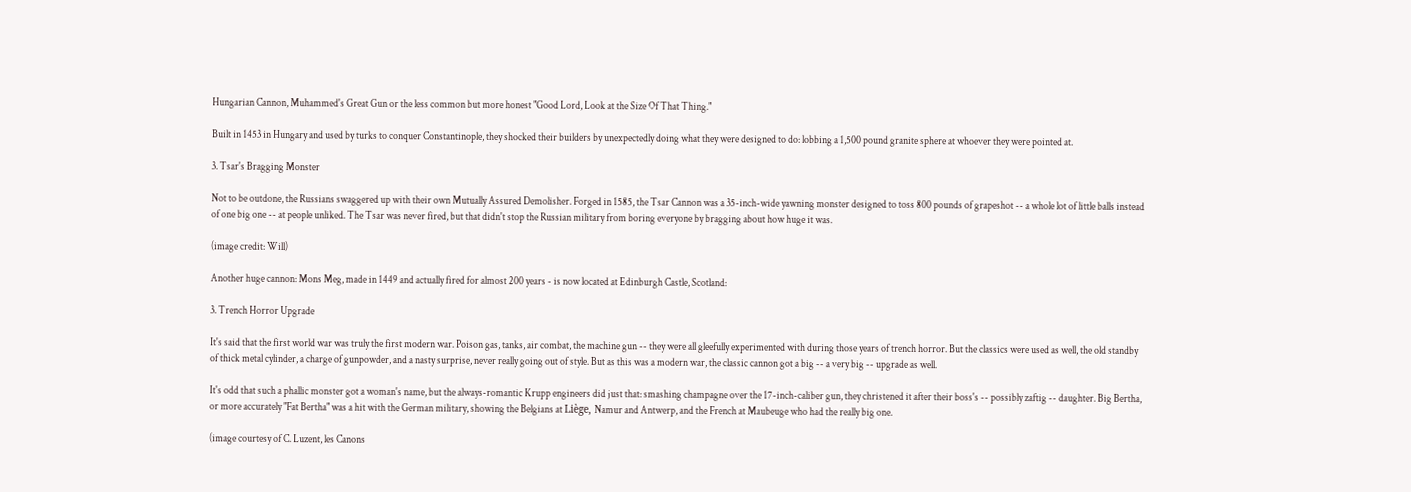Hungarian Cannon, Muhammed's Great Gun or the less common but more honest "Good Lord, Look at the Size Of That Thing."

Built in 1453 in Hungary and used by turks to conquer Constantinople, they shocked their builders by unexpectedly doing what they were designed to do: lobbing a 1,500 pound granite sphere at whoever they were pointed at.

3. Tsar's Bragging Monster

Not to be outdone, the Russians swaggered up with their own Mutually Assured Demolisher. Forged in 1585, the Tsar Cannon was a 35-inch-wide yawning monster designed to toss 800 pounds of grapeshot -- a whole lot of little balls instead of one big one -- at people unliked. The Tsar was never fired, but that didn't stop the Russian military from boring everyone by bragging about how huge it was.

(image credit: Will)

Another huge cannon: Mons Meg, made in 1449 and actually fired for almost 200 years - is now located at Edinburgh Castle, Scotland:

3. Trench Horror Upgrade

It's said that the first world war was truly the first modern war. Poison gas, tanks, air combat, the machine gun -- they were all gleefully experimented with during those years of trench horror. But the classics were used as well, the old standby of thick metal cylinder, a charge of gunpowder, and a nasty surprise, never really going out of style. But as this was a modern war, the classic cannon got a big -- a very big -- upgrade as well.

It's odd that such a phallic monster got a woman's name, but the always-romantic Krupp engineers did just that: smashing champagne over the 17-inch-caliber gun, they christened it after their boss's -- possibly zaftig -- daughter. Big Bertha, or more accurately "Fat Bertha" was a hit with the German military, showing the Belgians at Liège, Namur and Antwerp, and the French at Maubeuge who had the really big one.

(image courtesy of C. Luzent, les Canons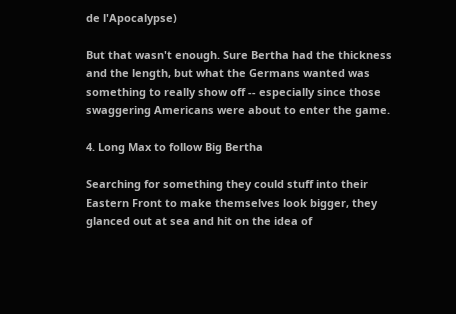de l'Apocalypse)

But that wasn't enough. Sure Bertha had the thickness and the length, but what the Germans wanted was something to really show off -- especially since those swaggering Americans were about to enter the game.

4. Long Max to follow Big Bertha

Searching for something they could stuff into their Eastern Front to make themselves look bigger, they glanced out at sea and hit on the idea of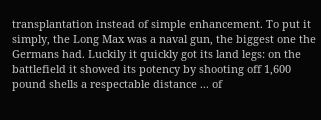transplantation instead of simple enhancement. To put it simply, the Long Max was a naval gun, the biggest one the Germans had. Luckily it quickly got its land legs: on the battlefield it showed its potency by shooting off 1,600 pound shells a respectable distance ... of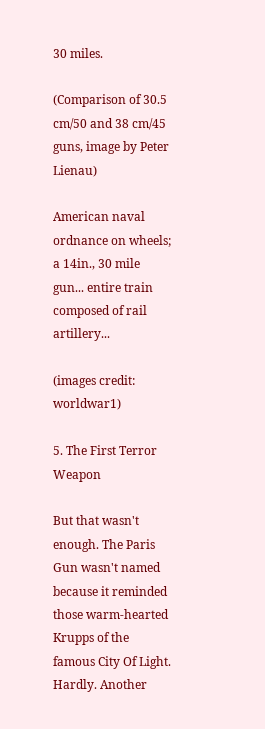30 miles.

(Comparison of 30.5 cm/50 and 38 cm/45 guns, image by Peter Lienau)

American naval ordnance on wheels; a 14in., 30 mile gun... entire train composed of rail artillery...

(images credit: worldwar1)

5. The First Terror Weapon

But that wasn't enough. The Paris Gun wasn't named because it reminded those warm-hearted Krupps of the famous City Of Light. Hardly. Another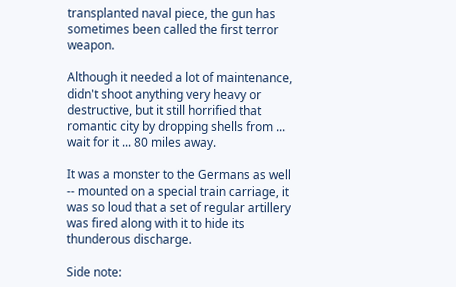transplanted naval piece, the gun has sometimes been called the first terror weapon.

Although it needed a lot of maintenance, didn't shoot anything very heavy or destructive, but it still horrified that romantic city by dropping shells from ... wait for it ... 80 miles away.

It was a monster to the Germans as well -- mounted on a special train carriage, it was so loud that a set of regular artillery was fired along with it to hide its thunderous discharge.

Side note: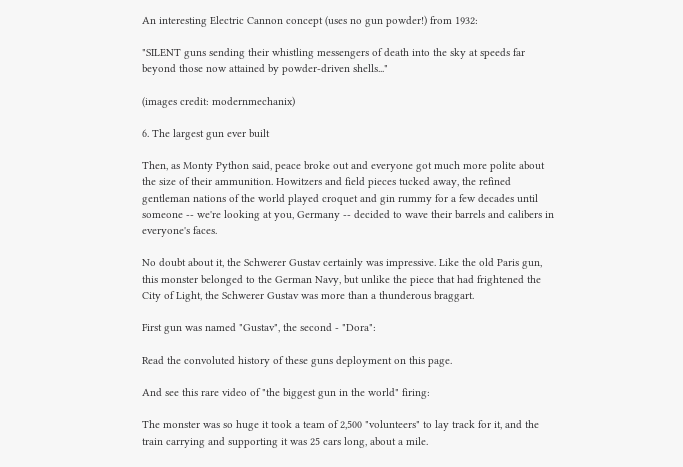An interesting Electric Cannon concept (uses no gun powder!) from 1932:

"SILENT guns sending their whistling messengers of death into the sky at speeds far beyond those now attained by powder-driven shells..."

(images credit: modernmechanix)

6. The largest gun ever built

Then, as Monty Python said, peace broke out and everyone got much more polite about the size of their ammunition. Howitzers and field pieces tucked away, the refined gentleman nations of the world played croquet and gin rummy for a few decades until someone -- we're looking at you, Germany -- decided to wave their barrels and calibers in everyone's faces.

No doubt about it, the Schwerer Gustav certainly was impressive. Like the old Paris gun, this monster belonged to the German Navy, but unlike the piece that had frightened the City of Light, the Schwerer Gustav was more than a thunderous braggart.

First gun was named "Gustav", the second - "Dora":

Read the convoluted history of these guns deployment on this page.

And see this rare video of "the biggest gun in the world" firing:

The monster was so huge it took a team of 2,500 "volunteers" to lay track for it, and the train carrying and supporting it was 25 cars long, about a mile.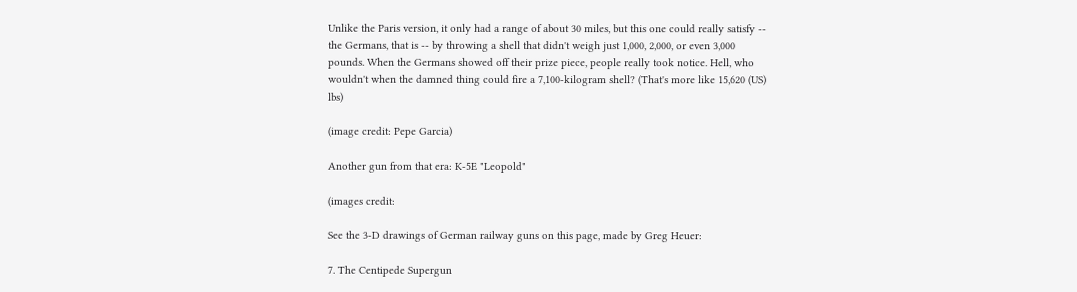Unlike the Paris version, it only had a range of about 30 miles, but this one could really satisfy -- the Germans, that is -- by throwing a shell that didn't weigh just 1,000, 2,000, or even 3,000 pounds. When the Germans showed off their prize piece, people really took notice. Hell, who wouldn't when the damned thing could fire a 7,100-kilogram shell? (That's more like 15,620 (US) lbs)

(image credit: Pepe Garcia)

Another gun from that era: K-5E "Leopold"

(images credit:

See the 3-D drawings of German railway guns on this page, made by Greg Heuer:

7. The Centipede Supergun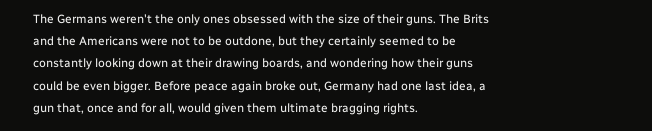The Germans weren't the only ones obsessed with the size of their guns. The Brits and the Americans were not to be outdone, but they certainly seemed to be constantly looking down at their drawing boards, and wondering how their guns could be even bigger. Before peace again broke out, Germany had one last idea, a gun that, once and for all, would given them ultimate bragging rights.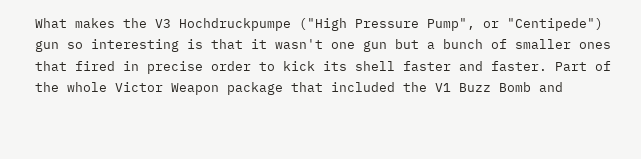What makes the V3 Hochdruckpumpe ("High Pressure Pump", or "Centipede") gun so interesting is that it wasn't one gun but a bunch of smaller ones that fired in precise order to kick its shell faster and faster. Part of the whole Victor Weapon package that included the V1 Buzz Bomb and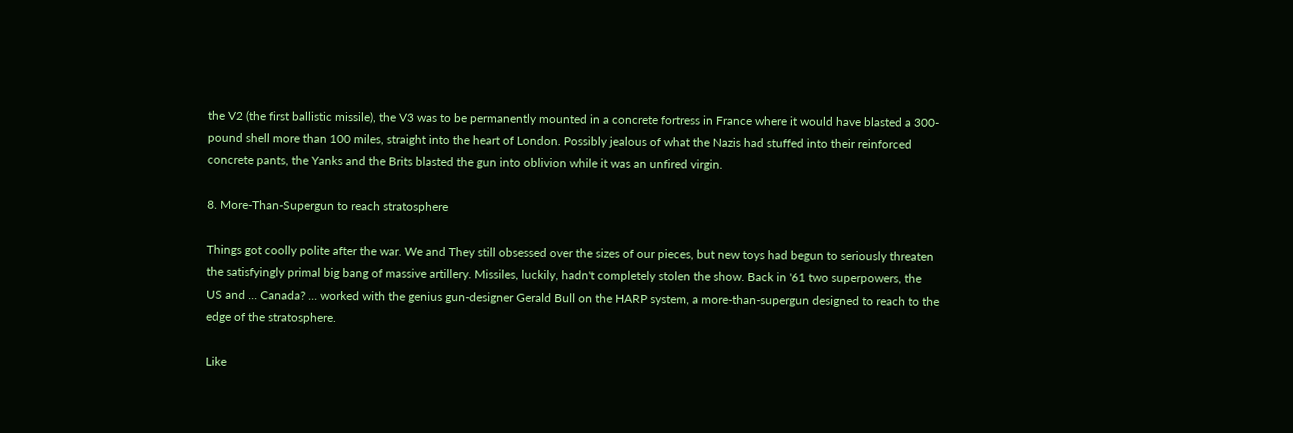the V2 (the first ballistic missile), the V3 was to be permanently mounted in a concrete fortress in France where it would have blasted a 300-pound shell more than 100 miles, straight into the heart of London. Possibly jealous of what the Nazis had stuffed into their reinforced concrete pants, the Yanks and the Brits blasted the gun into oblivion while it was an unfired virgin.

8. More-Than-Supergun to reach stratosphere

Things got coolly polite after the war. We and They still obsessed over the sizes of our pieces, but new toys had begun to seriously threaten the satisfyingly primal big bang of massive artillery. Missiles, luckily, hadn't completely stolen the show. Back in '61 two superpowers, the US and ... Canada? ... worked with the genius gun-designer Gerald Bull on the HARP system, a more-than-supergun designed to reach to the edge of the stratosphere.

Like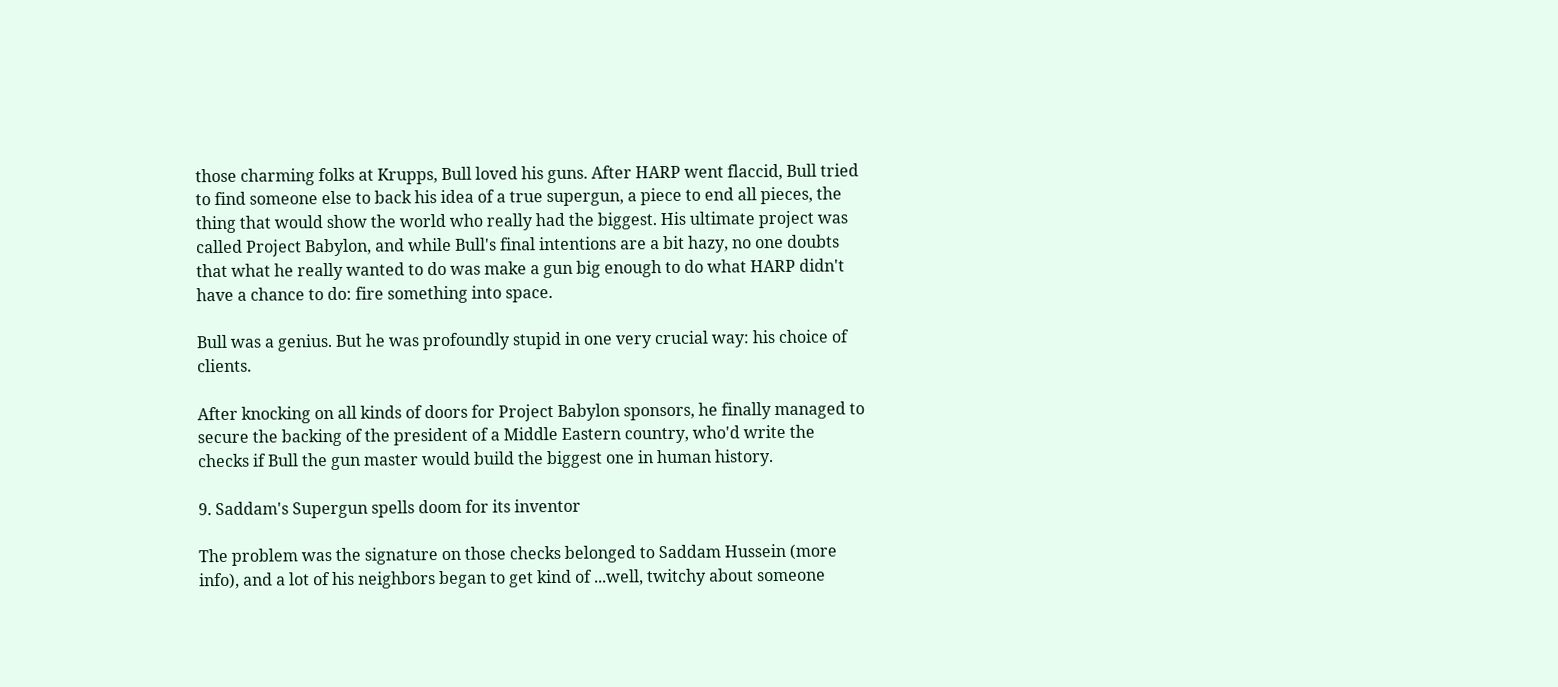those charming folks at Krupps, Bull loved his guns. After HARP went flaccid, Bull tried to find someone else to back his idea of a true supergun, a piece to end all pieces, the thing that would show the world who really had the biggest. His ultimate project was called Project Babylon, and while Bull's final intentions are a bit hazy, no one doubts that what he really wanted to do was make a gun big enough to do what HARP didn't have a chance to do: fire something into space.

Bull was a genius. But he was profoundly stupid in one very crucial way: his choice of clients.

After knocking on all kinds of doors for Project Babylon sponsors, he finally managed to secure the backing of the president of a Middle Eastern country, who'd write the checks if Bull the gun master would build the biggest one in human history.

9. Saddam's Supergun spells doom for its inventor

The problem was the signature on those checks belonged to Saddam Hussein (more info), and a lot of his neighbors began to get kind of ...well, twitchy about someone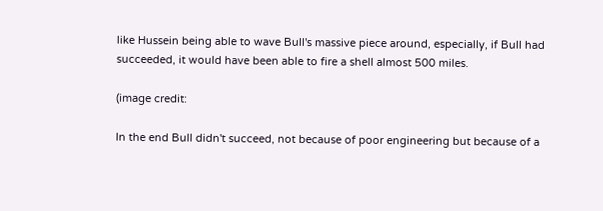like Hussein being able to wave Bull's massive piece around, especially, if Bull had succeeded, it would have been able to fire a shell almost 500 miles.

(image credit:

In the end Bull didn't succeed, not because of poor engineering but because of a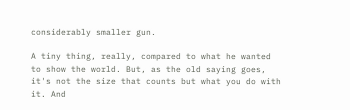considerably smaller gun.

A tiny thing, really, compared to what he wanted to show the world. But, as the old saying goes, it's not the size that counts but what you do with it. And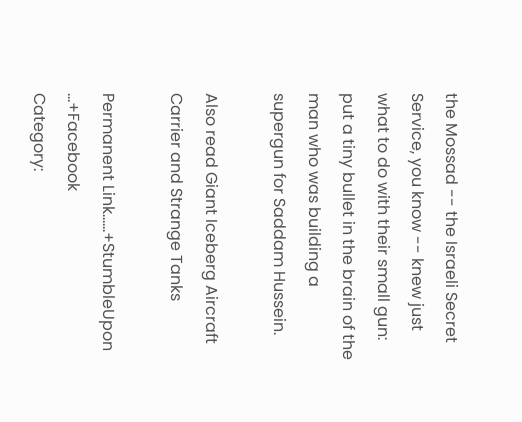the Mossad -- the Israeli Secret Service, you know -- knew just what to do with their small gun: put a tiny bullet in the brain of the man who was building a supergun for Saddam Hussein.

Also read Giant Iceberg Aircraft Carrier and Strange Tanks

Permanent Link......+StumbleUpon ...+Facebook
Category: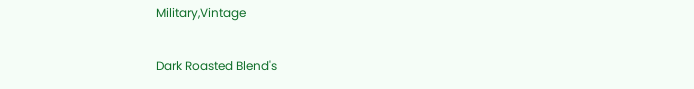Military,Vintage

Dark Roasted Blend's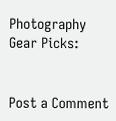Photography Gear Picks:


Post a Comment